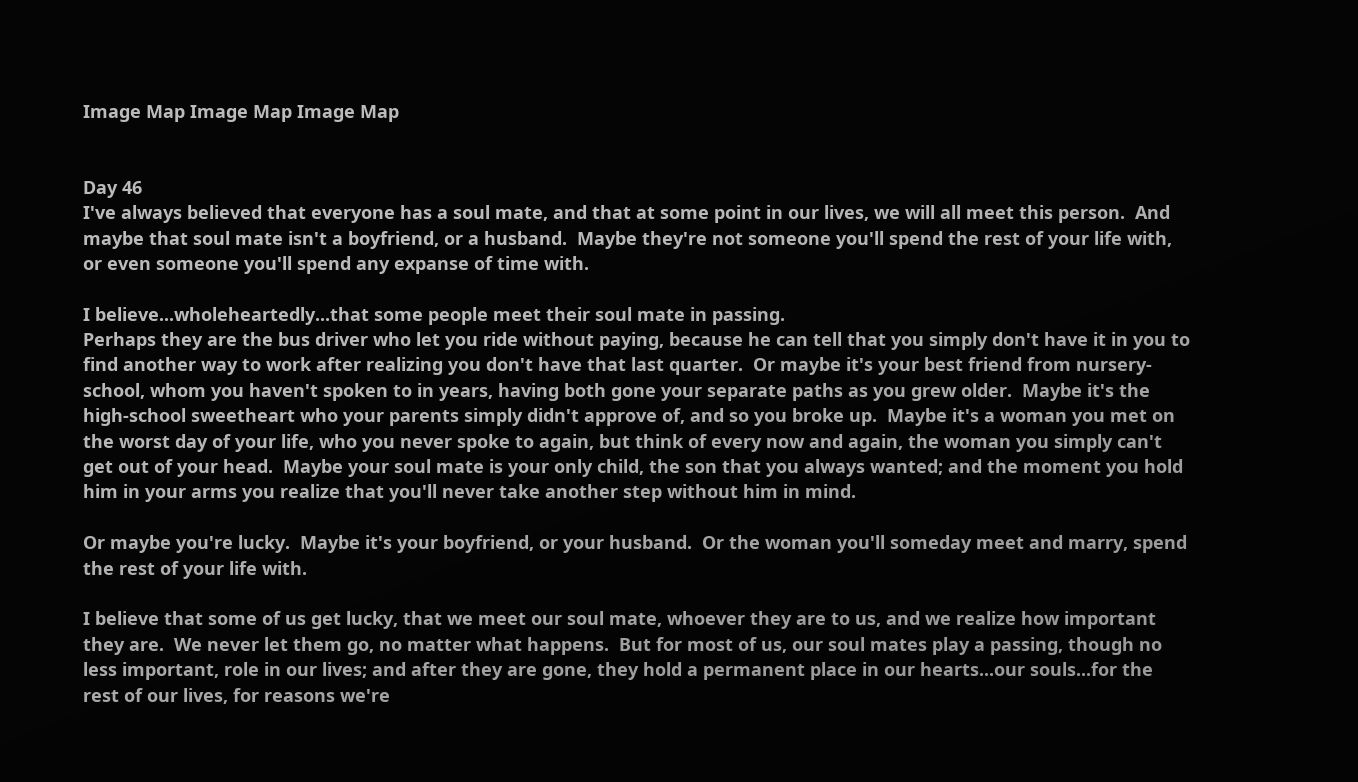Image Map Image Map Image Map


Day 46
I've always believed that everyone has a soul mate, and that at some point in our lives, we will all meet this person.  And maybe that soul mate isn't a boyfriend, or a husband.  Maybe they're not someone you'll spend the rest of your life with, or even someone you'll spend any expanse of time with.

I believe...wholeheartedly...that some people meet their soul mate in passing.
Perhaps they are the bus driver who let you ride without paying, because he can tell that you simply don't have it in you to find another way to work after realizing you don't have that last quarter.  Or maybe it's your best friend from nursery-school, whom you haven't spoken to in years, having both gone your separate paths as you grew older.  Maybe it's the high-school sweetheart who your parents simply didn't approve of, and so you broke up.  Maybe it's a woman you met on the worst day of your life, who you never spoke to again, but think of every now and again, the woman you simply can't get out of your head.  Maybe your soul mate is your only child, the son that you always wanted; and the moment you hold him in your arms you realize that you'll never take another step without him in mind.

Or maybe you're lucky.  Maybe it's your boyfriend, or your husband.  Or the woman you'll someday meet and marry, spend the rest of your life with.

I believe that some of us get lucky, that we meet our soul mate, whoever they are to us, and we realize how important they are.  We never let them go, no matter what happens.  But for most of us, our soul mates play a passing, though no less important, role in our lives; and after they are gone, they hold a permanent place in our hearts...our souls...for the rest of our lives, for reasons we're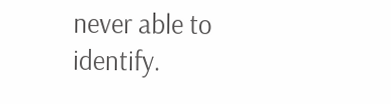never able to identify.